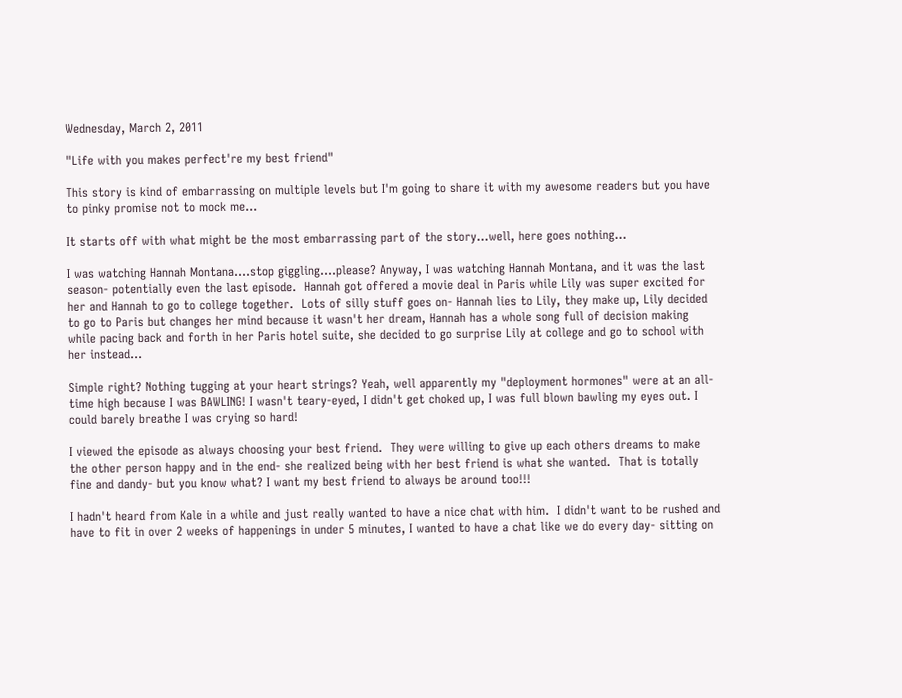Wednesday, March 2, 2011

"Life with you makes perfect're my best friend"

This story is kind of embarrassing on multiple levels but I'm going to share it with my awesome readers but you have to pinky promise not to mock me...

It starts off with what might be the most embarrassing part of the story...well, here goes nothing...

I was watching Hannah Montana....stop giggling....please? Anyway, I was watching Hannah Montana, and it was the last season- potentially even the last episode.  Hannah got offered a movie deal in Paris while Lily was super excited for her and Hannah to go to college together.  Lots of silly stuff goes on- Hannah lies to Lily, they make up, Lily decided to go to Paris but changes her mind because it wasn't her dream, Hannah has a whole song full of decision making while pacing back and forth in her Paris hotel suite, she decided to go surprise Lily at college and go to school with her instead...

Simple right? Nothing tugging at your heart strings? Yeah, well apparently my "deployment hormones" were at an all-time high because I was BAWLING! I wasn't teary-eyed, I didn't get choked up, I was full blown bawling my eyes out. I could barely breathe I was crying so hard!

I viewed the episode as always choosing your best friend.  They were willing to give up each others dreams to make the other person happy and in the end- she realized being with her best friend is what she wanted.  That is totally fine and dandy- but you know what? I want my best friend to always be around too!!!

I hadn't heard from Kale in a while and just really wanted to have a nice chat with him.  I didn't want to be rushed and have to fit in over 2 weeks of happenings in under 5 minutes, I wanted to have a chat like we do every day- sitting on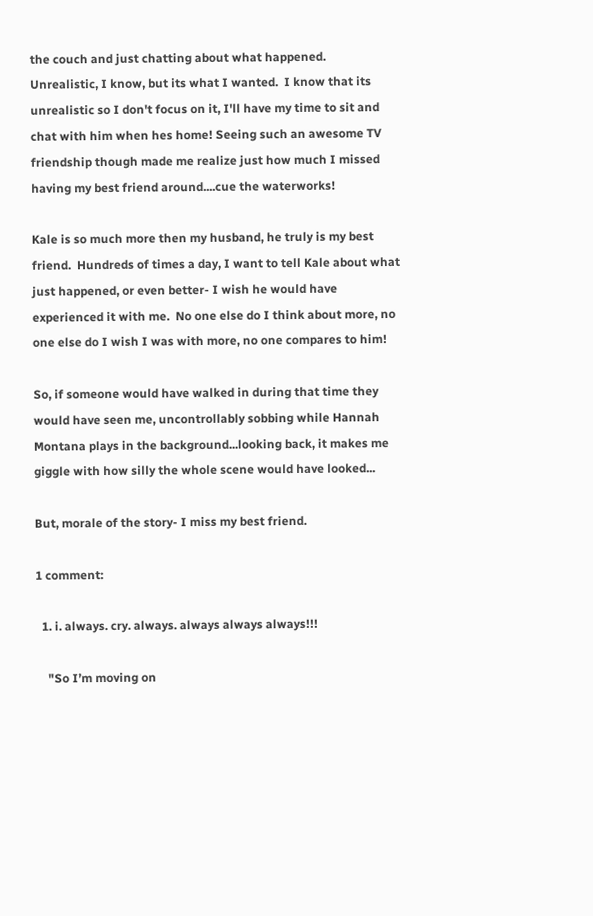the couch and just chatting about what happened.  Unrealistic, I know, but its what I wanted.  I know that its unrealistic so I don't focus on it, I'll have my time to sit and chat with him when hes home! Seeing such an awesome TV friendship though made me realize just how much I missed having my best friend around....cue the waterworks!

Kale is so much more then my husband, he truly is my best friend.  Hundreds of times a day, I want to tell Kale about what just happened, or even better- I wish he would have experienced it with me.  No one else do I think about more, no one else do I wish I was with more, no one compares to him!

So, if someone would have walked in during that time they would have seen me, uncontrollably sobbing while Hannah Montana plays in the background...looking back, it makes me giggle with how silly the whole scene would have looked...

But, morale of the story- I miss my best friend.

1 comment:

  1. i. always. cry. always. always always always!!!

    "So I’m moving on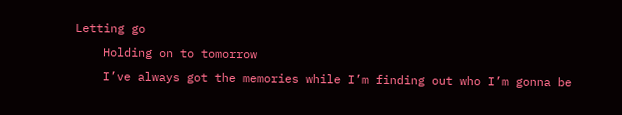Letting go
    Holding on to tomorrow
    I’ve always got the memories while I’m finding out who I’m gonna be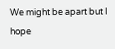We might be apart but I hope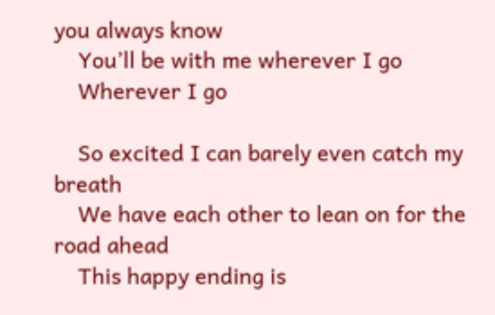you always know
    You’ll be with me wherever I go
    Wherever I go

    So excited I can barely even catch my breath
    We have each other to lean on for the road ahead
    This happy ending is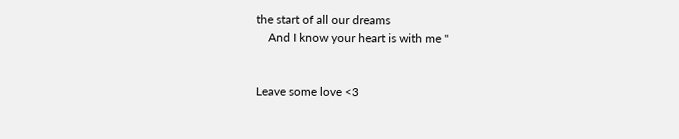the start of all our dreams
    And I know your heart is with me "


Leave some love <3